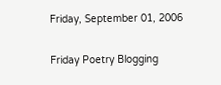Friday, September 01, 2006

Friday Poetry Blogging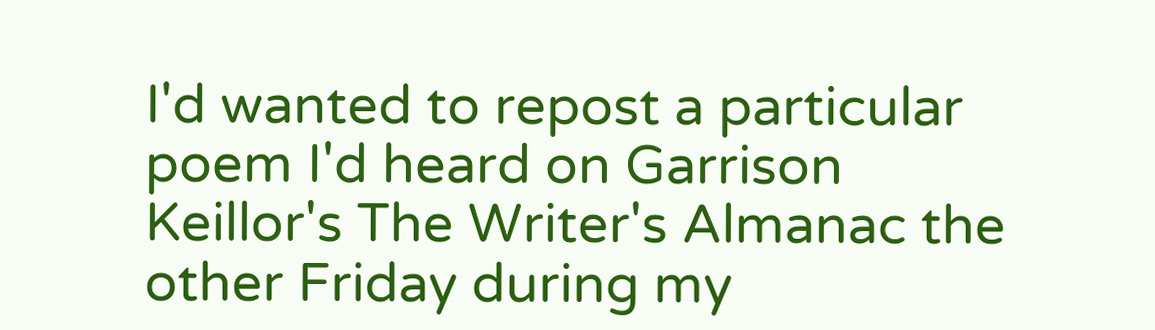I'd wanted to repost a particular poem I'd heard on Garrison Keillor's The Writer's Almanac the other Friday during my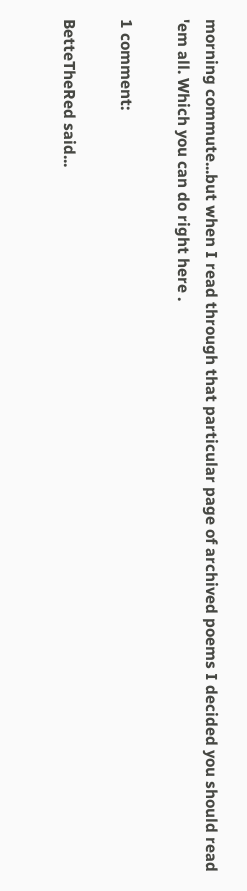morning commute...but when I read through that particular page of archived poems I decided you should read 'em all. Which you can do right here .

1 comment:

BetteTheRed said...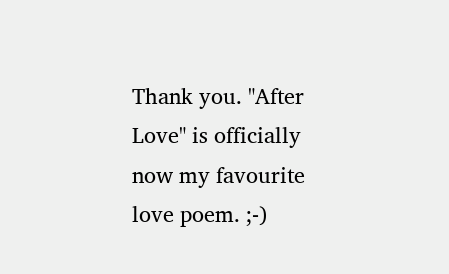Thank you. "After Love" is officially now my favourite love poem. ;-)